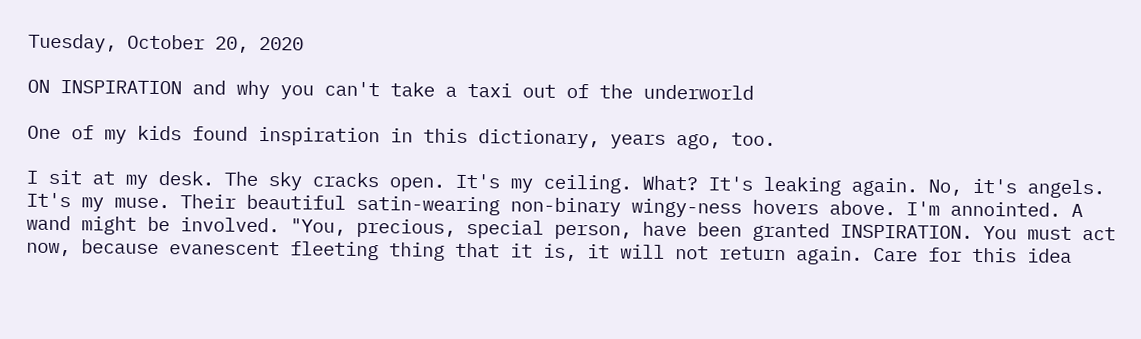Tuesday, October 20, 2020

ON INSPIRATION and why you can't take a taxi out of the underworld

One of my kids found inspiration in this dictionary, years ago, too.

I sit at my desk. The sky cracks open. It's my ceiling. What? It's leaking again. No, it's angels. It's my muse. Their beautiful satin-wearing non-binary wingy-ness hovers above. I'm annointed. A wand might be involved. "You, precious, special person, have been granted INSPIRATION. You must act now, because evanescent fleeting thing that it is, it will not return again. Care for this idea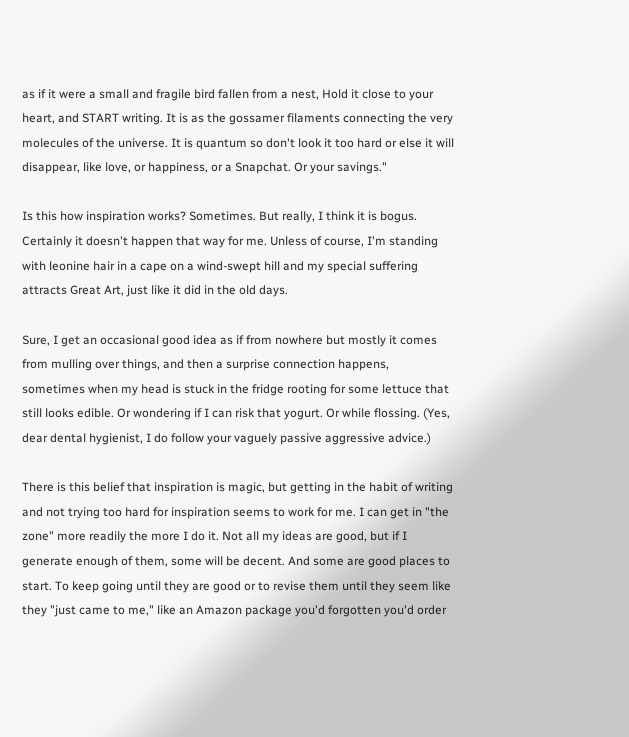as if it were a small and fragile bird fallen from a nest, Hold it close to your heart, and START writing. It is as the gossamer filaments connecting the very molecules of the universe. It is quantum so don't look it too hard or else it will disappear, like love, or happiness, or a Snapchat. Or your savings."

Is this how inspiration works? Sometimes. But really, I think it is bogus. Certainly it doesn't happen that way for me. Unless of course, I'm standing with leonine hair in a cape on a wind-swept hill and my special suffering attracts Great Art, just like it did in the old days.

Sure, I get an occasional good idea as if from nowhere but mostly it comes from mulling over things, and then a surprise connection happens, sometimes when my head is stuck in the fridge rooting for some lettuce that still looks edible. Or wondering if I can risk that yogurt. Or while flossing. (Yes, dear dental hygienist, I do follow your vaguely passive aggressive advice.)

There is this belief that inspiration is magic, but getting in the habit of writing and not trying too hard for inspiration seems to work for me. I can get in "the zone" more readily the more I do it. Not all my ideas are good, but if I generate enough of them, some will be decent. And some are good places to start. To keep going until they are good or to revise them until they seem like they "just came to me," like an Amazon package you'd forgotten you'd order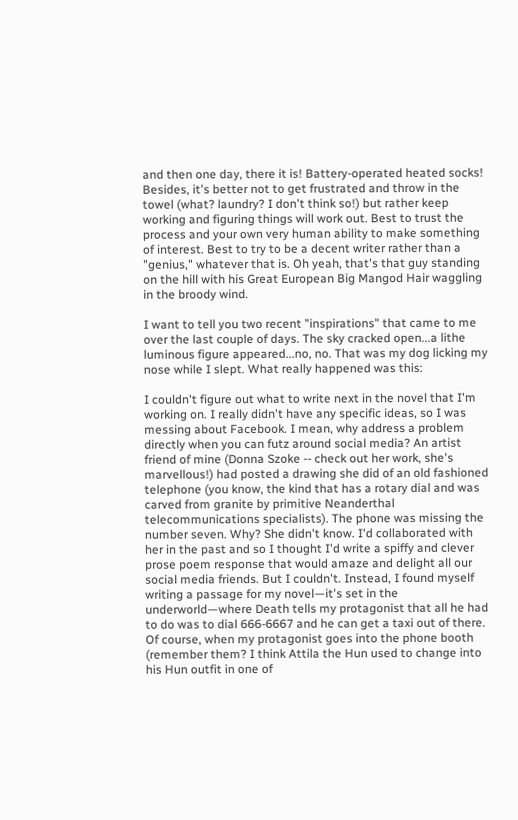and then one day, there it is! Battery-operated heated socks! Besides, it's better not to get frustrated and throw in the towel (what? laundry? I don't think so!) but rather keep working and figuring things will work out. Best to trust the process and your own very human ability to make something of interest. Best to try to be a decent writer rather than a "genius," whatever that is. Oh yeah, that's that guy standing on the hill with his Great European Big Mangod Hair waggling in the broody wind.

I want to tell you two recent "inspirations" that came to me over the last couple of days. The sky cracked open...a lithe luminous figure appeared...no, no. That was my dog licking my nose while I slept. What really happened was this:

I couldn't figure out what to write next in the novel that I'm working on. I really didn't have any specific ideas, so I was messing about Facebook. I mean, why address a problem directly when you can futz around social media? An artist friend of mine (Donna Szoke -- check out her work, she's marvellous!) had posted a drawing she did of an old fashioned telephone (you know, the kind that has a rotary dial and was carved from granite by primitive Neanderthal telecommunications specialists). The phone was missing the number seven. Why? She didn't know. I'd collaborated with her in the past and so I thought I'd write a spiffy and clever prose poem response that would amaze and delight all our social media friends. But I couldn't. Instead, I found myself writing a passage for my novel—it's set in the underworld—where Death tells my protagonist that all he had to do was to dial 666-6667 and he can get a taxi out of there. Of course, when my protagonist goes into the phone booth (remember them? I think Attila the Hun used to change into his Hun outfit in one of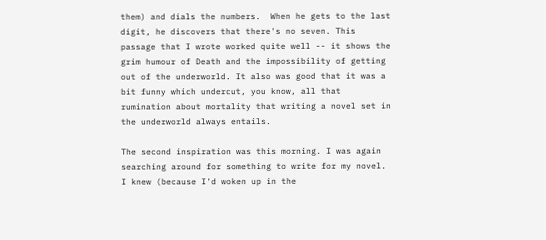them) and dials the numbers.  When he gets to the last digit, he discovers that there's no seven. This passage that I wrote worked quite well -- it shows the grim humour of Death and the impossibility of getting out of the underworld. It also was good that it was a bit funny which undercut, you know, all that rumination about mortality that writing a novel set in the underworld always entails.

The second inspiration was this morning. I was again searching around for something to write for my novel. I knew (because I'd woken up in the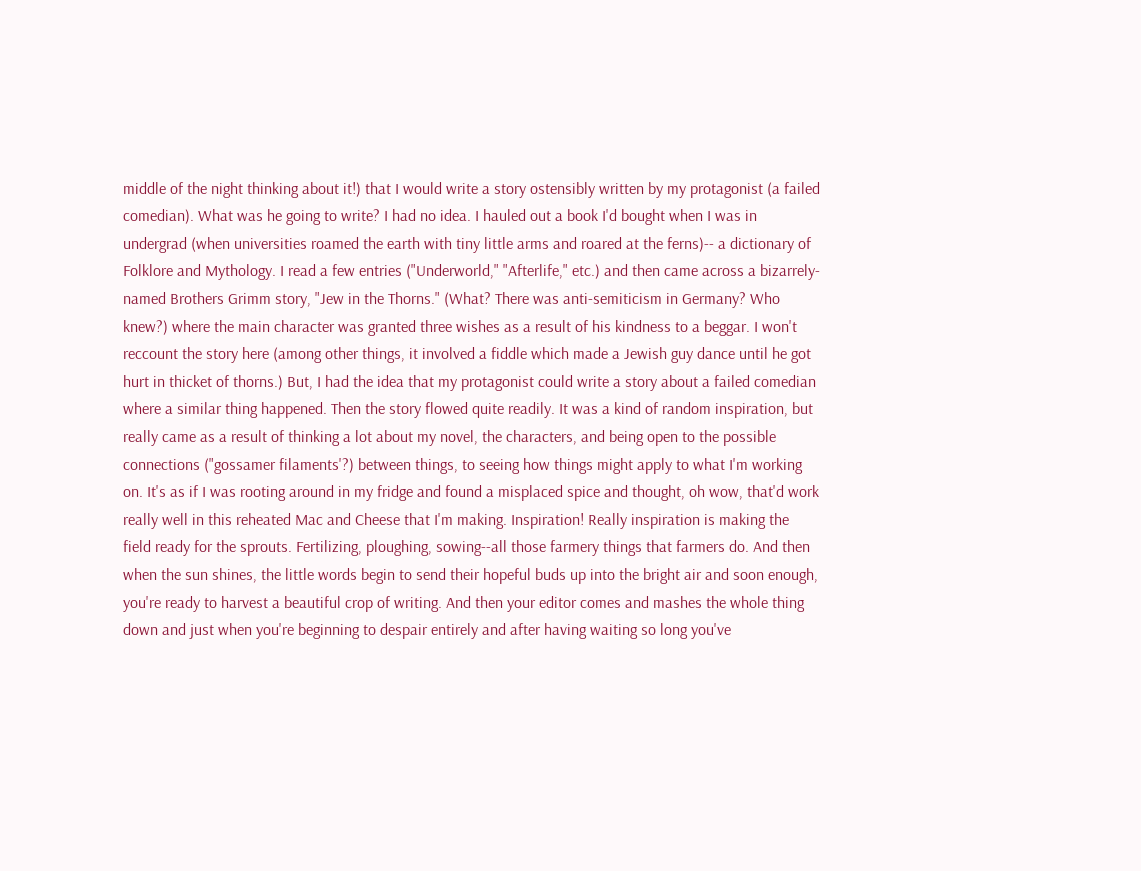middle of the night thinking about it!) that I would write a story ostensibly written by my protagonist (a failed comedian). What was he going to write? I had no idea. I hauled out a book I'd bought when I was in undergrad (when universities roamed the earth with tiny little arms and roared at the ferns)-- a dictionary of Folklore and Mythology. I read a few entries ("Underworld," "Afterlife," etc.) and then came across a bizarrely-named Brothers Grimm story, "Jew in the Thorns." (What? There was anti-semiticism in Germany? Who knew?) where the main character was granted three wishes as a result of his kindness to a beggar. I won't reccount the story here (among other things, it involved a fiddle which made a Jewish guy dance until he got hurt in thicket of thorns.) But, I had the idea that my protagonist could write a story about a failed comedian where a similar thing happened. Then the story flowed quite readily. It was a kind of random inspiration, but really came as a result of thinking a lot about my novel, the characters, and being open to the possible connections ("gossamer filaments'?) between things, to seeing how things might apply to what I'm working on. It's as if I was rooting around in my fridge and found a misplaced spice and thought, oh wow, that'd work really well in this reheated Mac and Cheese that I'm making. Inspiration! Really inspiration is making the field ready for the sprouts. Fertilizing, ploughing, sowing--all those farmery things that farmers do. And then when the sun shines, the little words begin to send their hopeful buds up into the bright air and soon enough, you're ready to harvest a beautiful crop of writing. And then your editor comes and mashes the whole thing down and just when you're beginning to despair entirely and after having waiting so long you've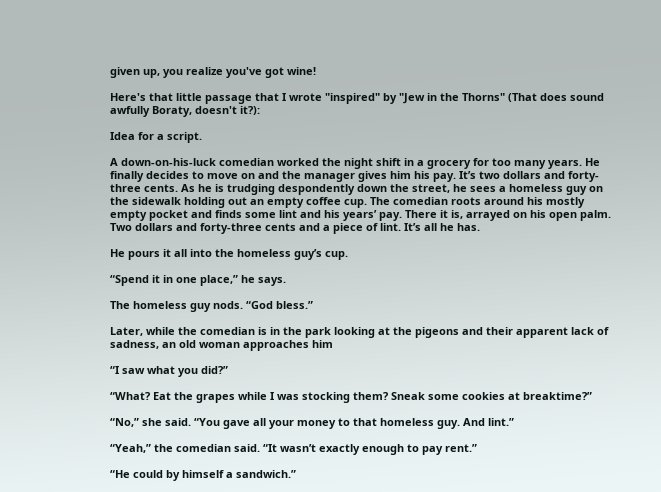given up, you realize you've got wine!

Here's that little passage that I wrote "inspired" by "Jew in the Thorns" (That does sound awfully Boraty, doesn't it?):

Idea for a script.

A down-on-his-luck comedian worked the night shift in a grocery for too many years. He finally decides to move on and the manager gives him his pay. It’s two dollars and forty-three cents. As he is trudging despondently down the street, he sees a homeless guy on the sidewalk holding out an empty coffee cup. The comedian roots around his mostly empty pocket and finds some lint and his years’ pay. There it is, arrayed on his open palm. Two dollars and forty-three cents and a piece of lint. It’s all he has.

He pours it all into the homeless guy’s cup.

“Spend it in one place,” he says.

The homeless guy nods. “God bless.”

Later, while the comedian is in the park looking at the pigeons and their apparent lack of sadness, an old woman approaches him

“I saw what you did?”

“What? Eat the grapes while I was stocking them? Sneak some cookies at breaktime?”

“No,” she said. “You gave all your money to that homeless guy. And lint.”

“Yeah,” the comedian said. “It wasn’t exactly enough to pay rent.”

“He could by himself a sandwich.”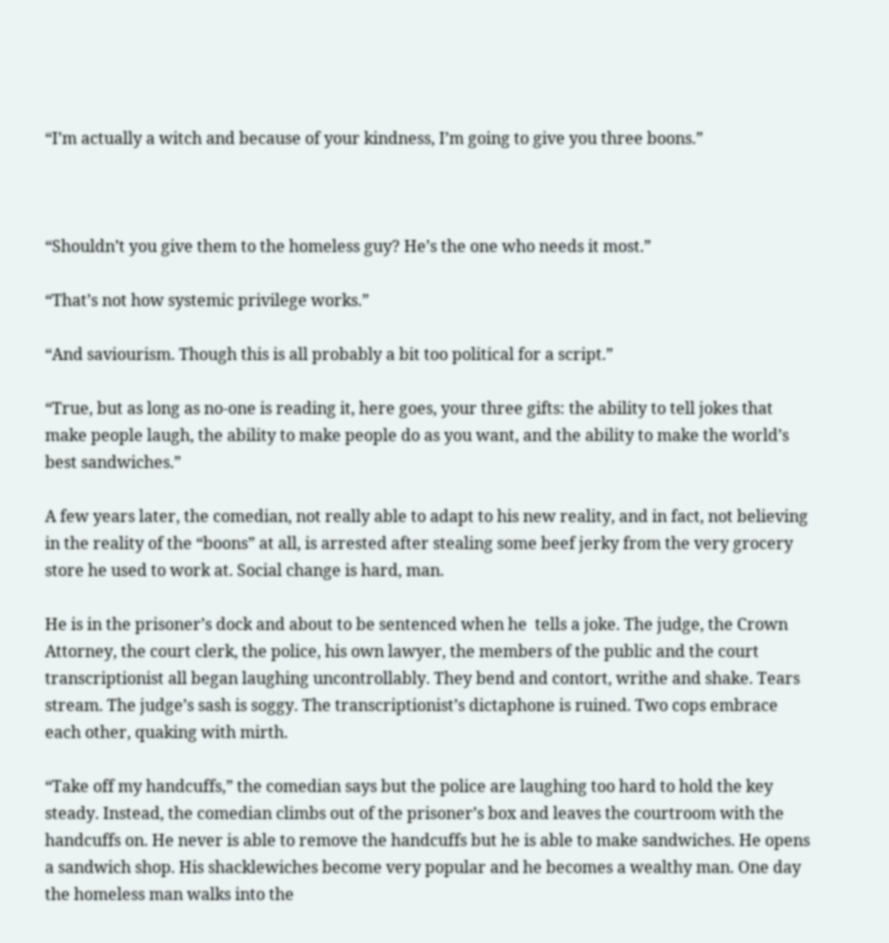“I’m actually a witch and because of your kindness, I’m going to give you three boons.”



“Shouldn’t you give them to the homeless guy? He’s the one who needs it most.”

“That’s not how systemic privilege works.”

“And saviourism. Though this is all probably a bit too political for a script.”

“True, but as long as no-one is reading it, here goes, your three gifts: the ability to tell jokes that make people laugh, the ability to make people do as you want, and the ability to make the world’s best sandwiches.”

A few years later, the comedian, not really able to adapt to his new reality, and in fact, not believing in the reality of the “boons” at all, is arrested after stealing some beef jerky from the very grocery store he used to work at. Social change is hard, man.

He is in the prisoner’s dock and about to be sentenced when he  tells a joke. The judge, the Crown Attorney, the court clerk, the police, his own lawyer, the members of the public and the court transcriptionist all began laughing uncontrollably. They bend and contort, writhe and shake. Tears stream. The judge’s sash is soggy. The transcriptionist’s dictaphone is ruined. Two cops embrace each other, quaking with mirth.

“Take off my handcuffs,” the comedian says but the police are laughing too hard to hold the key steady. Instead, the comedian climbs out of the prisoner’s box and leaves the courtroom with the handcuffs on. He never is able to remove the handcuffs but he is able to make sandwiches. He opens a sandwich shop. His shacklewiches become very popular and he becomes a wealthy man. One day the homeless man walks into the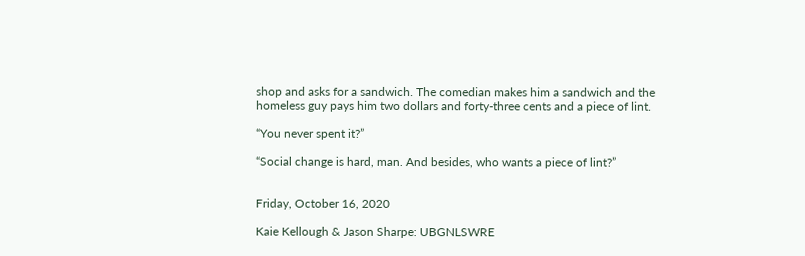shop and asks for a sandwich. The comedian makes him a sandwich and the homeless guy pays him two dollars and forty-three cents and a piece of lint.

“You never spent it?”

“Social change is hard, man. And besides, who wants a piece of lint?”


Friday, October 16, 2020

Kaie Kellough & Jason Sharpe: UBGNLSWRE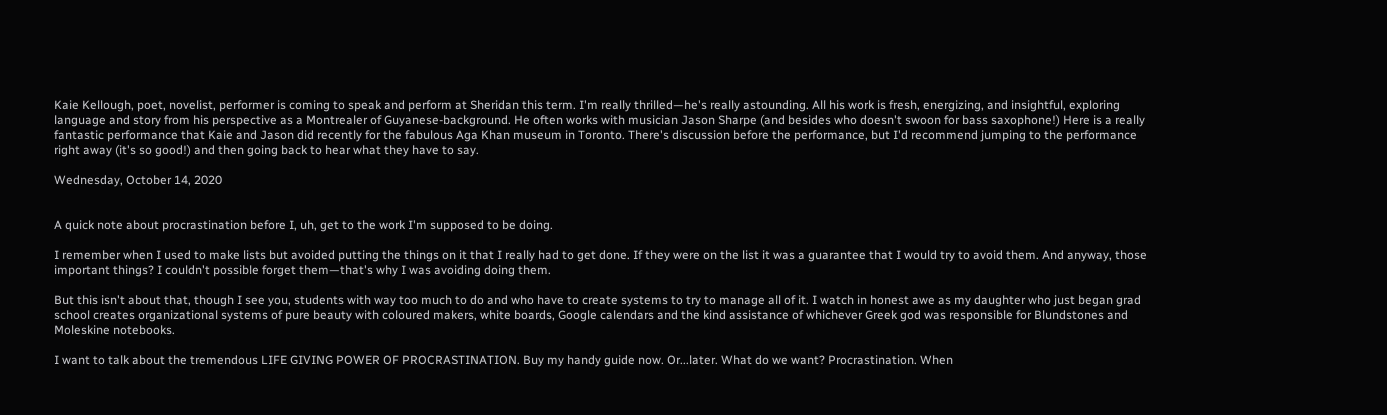Kaie Kellough, poet, novelist, performer is coming to speak and perform at Sheridan this term. I'm really thrilled—he's really astounding. All his work is fresh, energizing, and insightful, exploring language and story from his perspective as a Montrealer of Guyanese-background. He often works with musician Jason Sharpe (and besides who doesn't swoon for bass saxophone!) Here is a really fantastic performance that Kaie and Jason did recently for the fabulous Aga Khan museum in Toronto. There's discussion before the performance, but I'd recommend jumping to the performance right away (it's so good!) and then going back to hear what they have to say.

Wednesday, October 14, 2020


A quick note about procrastination before I, uh, get to the work I'm supposed to be doing.

I remember when I used to make lists but avoided putting the things on it that I really had to get done. If they were on the list it was a guarantee that I would try to avoid them. And anyway, those important things? I couldn't possible forget them—that's why I was avoiding doing them.

But this isn't about that, though I see you, students with way too much to do and who have to create systems to try to manage all of it. I watch in honest awe as my daughter who just began grad school creates organizational systems of pure beauty with coloured makers, white boards, Google calendars and the kind assistance of whichever Greek god was responsible for Blundstones and Moleskine notebooks.

I want to talk about the tremendous LIFE GIVING POWER OF PROCRASTINATION. Buy my handy guide now. Or...later. What do we want? Procrastination. When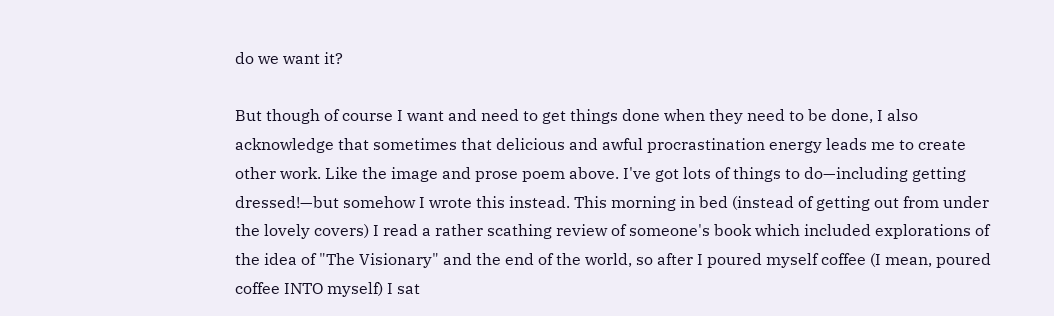do we want it?

But though of course I want and need to get things done when they need to be done, I also acknowledge that sometimes that delicious and awful procrastination energy leads me to create other work. Like the image and prose poem above. I've got lots of things to do—including getting dressed!—but somehow I wrote this instead. This morning in bed (instead of getting out from under the lovely covers) I read a rather scathing review of someone's book which included explorations of the idea of "The Visionary" and the end of the world, so after I poured myself coffee (I mean, poured coffee INTO myself) I sat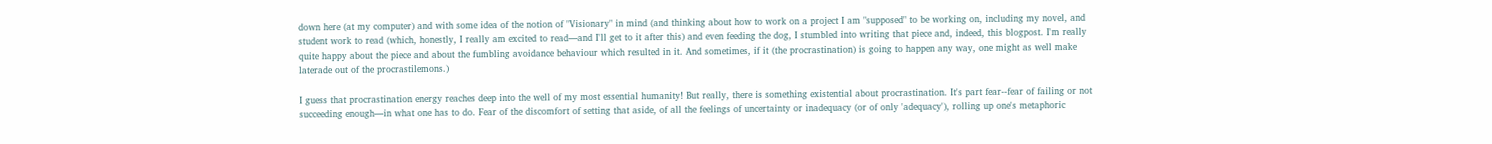down here (at my computer) and with some idea of the notion of "Visionary" in mind (and thinking about how to work on a project I am "supposed" to be working on, including my novel, and student work to read (which, honestly, I really am excited to read—and I'll get to it after this) and even feeding the dog, I stumbled into writing that piece and, indeed, this blogpost. I'm really quite happy about the piece and about the fumbling avoidance behaviour which resulted in it. And sometimes, if it (the procrastination) is going to happen any way, one might as well make laterade out of the procrastilemons.)

I guess that procrastination energy reaches deep into the well of my most essential humanity! But really, there is something existential about procrastination. It's part fear--fear of failing or not succeeding enough—in what one has to do. Fear of the discomfort of setting that aside, of all the feelings of uncertainty or inadequacy (or of only 'adequacy'), rolling up one's metaphoric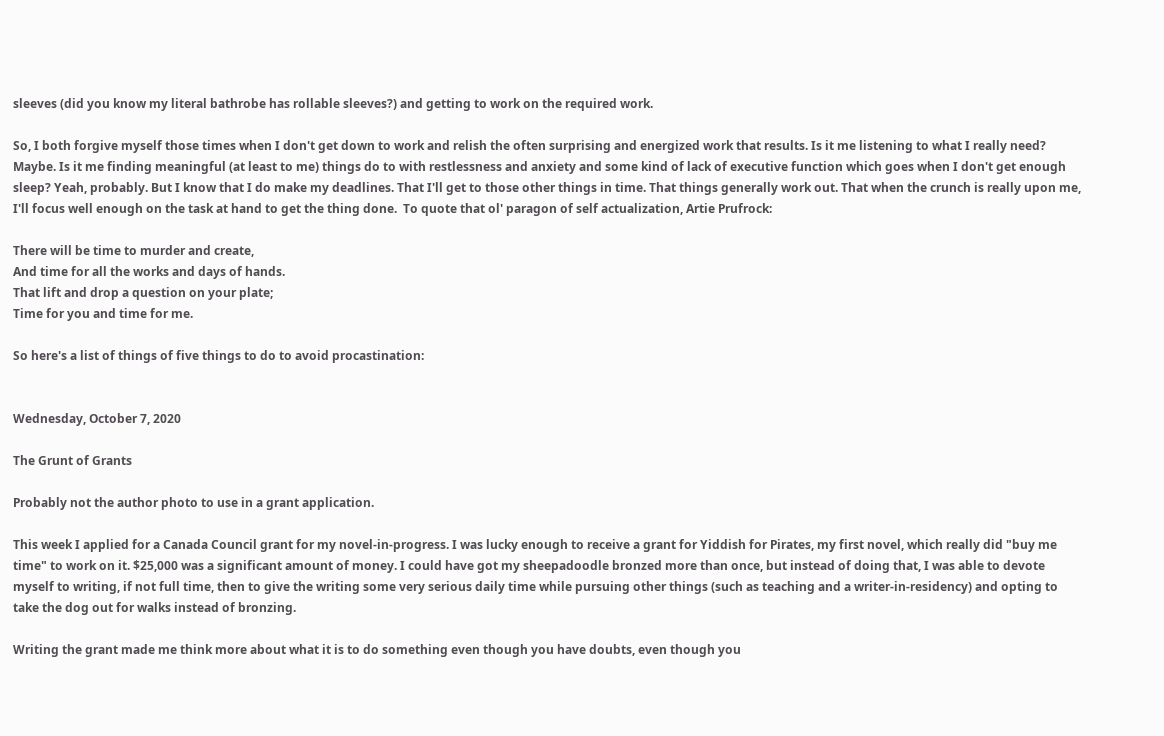sleeves (did you know my literal bathrobe has rollable sleeves?) and getting to work on the required work.

So, I both forgive myself those times when I don't get down to work and relish the often surprising and energized work that results. Is it me listening to what I really need? Maybe. Is it me finding meaningful (at least to me) things do to with restlessness and anxiety and some kind of lack of executive function which goes when I don't get enough sleep? Yeah, probably. But I know that I do make my deadlines. That I'll get to those other things in time. That things generally work out. That when the crunch is really upon me, I'll focus well enough on the task at hand to get the thing done.  To quote that ol' paragon of self actualization, Artie Prufrock:

There will be time to murder and create,
And time for all the works and days of hands.
That lift and drop a question on your plate;
Time for you and time for me.

So here's a list of things of five things to do to avoid procastination:


Wednesday, October 7, 2020

The Grunt of Grants

Probably not the author photo to use in a grant application.

This week I applied for a Canada Council grant for my novel-in-progress. I was lucky enough to receive a grant for Yiddish for Pirates, my first novel, which really did "buy me time" to work on it. $25,000 was a significant amount of money. I could have got my sheepadoodle bronzed more than once, but instead of doing that, I was able to devote myself to writing, if not full time, then to give the writing some very serious daily time while pursuing other things (such as teaching and a writer-in-residency) and opting to take the dog out for walks instead of bronzing.

Writing the grant made me think more about what it is to do something even though you have doubts, even though you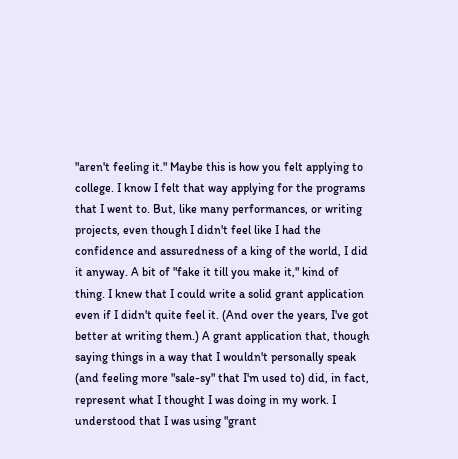"aren't feeling it." Maybe this is how you felt applying to college. I know I felt that way applying for the programs that I went to. But, like many performances, or writing projects, even though I didn't feel like I had the confidence and assuredness of a king of the world, I did it anyway. A bit of "fake it till you make it," kind of thing. I knew that I could write a solid grant application even if I didn't quite feel it. (And over the years, I've got better at writing them.) A grant application that, though saying things in a way that I wouldn't personally speak (and feeling more "sale-sy" that I'm used to) did, in fact, represent what I thought I was doing in my work. I understood that I was using "grant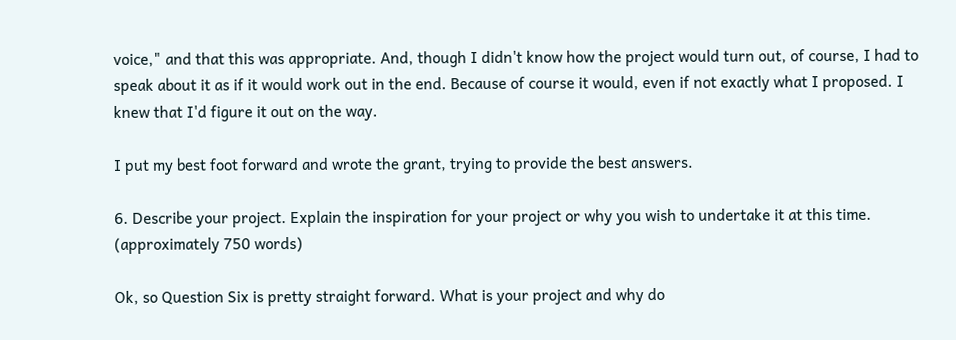voice," and that this was appropriate. And, though I didn't know how the project would turn out, of course, I had to speak about it as if it would work out in the end. Because of course it would, even if not exactly what I proposed. I knew that I'd figure it out on the way.

I put my best foot forward and wrote the grant, trying to provide the best answers.

6. Describe your project. Explain the inspiration for your project or why you wish to undertake it at this time. (approximately 750 words)

Ok, so Question Six is pretty straight forward. What is your project and why do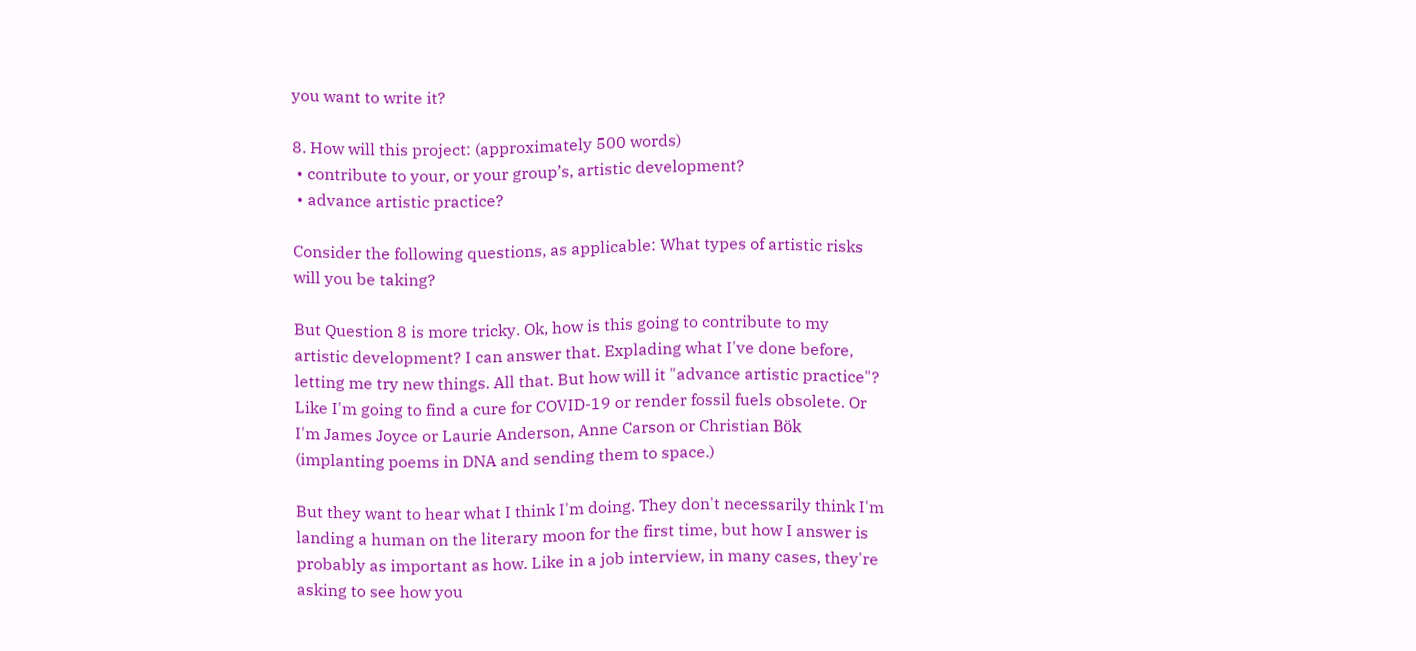you want to write it?

8. How will this project: (approximately 500 words)
 • contribute to your, or your group’s, artistic development?
 • advance artistic practice?

Consider the following questions, as applicable: What types of artistic risks will you be taking?

But Question 8 is more tricky. Ok, how is this going to contribute to my artistic development? I can answer that. Explading what I've done before, letting me try new things. All that. But how will it "advance artistic practice"? Like I'm going to find a cure for COVID-19 or render fossil fuels obsolete. Or I'm James Joyce or Laurie Anderson, Anne Carson or Christian Bök (implanting poems in DNA and sending them to space.)

But they want to hear what I think I'm doing. They don't necessarily think I'm landing a human on the literary moon for the first time, but how I answer is probably as important as how. Like in a job interview, in many cases, they're asking to see how you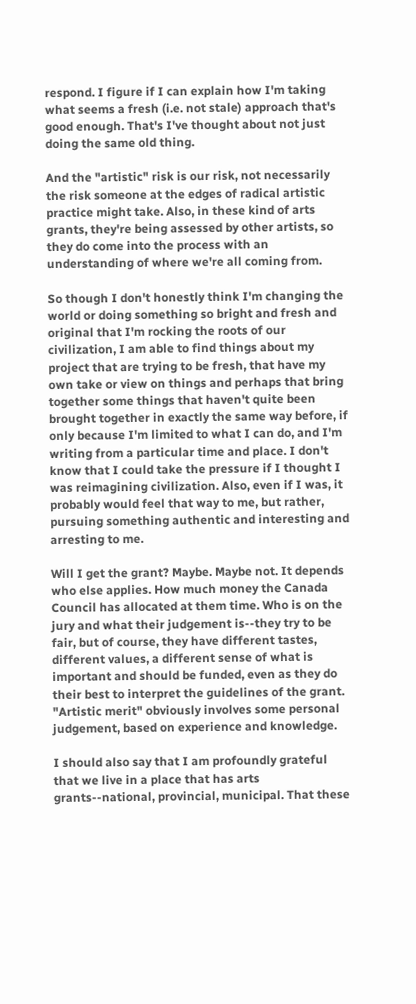respond. I figure if I can explain how I'm taking what seems a fresh (i.e. not stale) approach that's good enough. That's I've thought about not just doing the same old thing.

And the "artistic" risk is our risk, not necessarily the risk someone at the edges of radical artistic practice might take. Also, in these kind of arts grants, they're being assessed by other artists, so they do come into the process with an understanding of where we're all coming from.

So though I don't honestly think I'm changing the world or doing something so bright and fresh and original that I'm rocking the roots of our civilization, I am able to find things about my project that are trying to be fresh, that have my own take or view on things and perhaps that bring together some things that haven't quite been brought together in exactly the same way before, if only because I'm limited to what I can do, and I'm writing from a particular time and place. I don't know that I could take the pressure if I thought I was reimagining civilization. Also, even if I was, it probably would feel that way to me, but rather, pursuing something authentic and interesting and arresting to me.

Will I get the grant? Maybe. Maybe not. It depends who else applies. How much money the Canada Council has allocated at them time. Who is on the jury and what their judgement is--they try to be fair, but of course, they have different tastes, different values, a different sense of what is important and should be funded, even as they do their best to interpret the guidelines of the grant. "Artistic merit" obviously involves some personal judgement, based on experience and knowledge.

I should also say that I am profoundly grateful that we live in a place that has arts grants--national, provincial, municipal. That these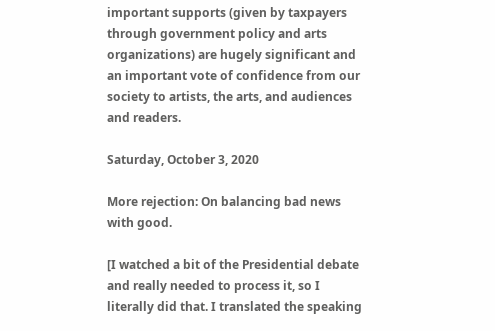important supports (given by taxpayers through government policy and arts organizations) are hugely significant and an important vote of confidence from our society to artists, the arts, and audiences and readers.

Saturday, October 3, 2020

More rejection: On balancing bad news with good.

[I watched a bit of the Presidential debate and really needed to process it, so I literally did that. I translated the speaking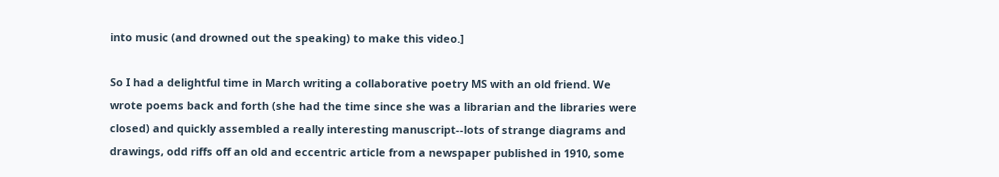into music (and drowned out the speaking) to make this video.]

So I had a delightful time in March writing a collaborative poetry MS with an old friend. We wrote poems back and forth (she had the time since she was a librarian and the libraries were closed) and quickly assembled a really interesting manuscript--lots of strange diagrams and drawings, odd riffs off an old and eccentric article from a newspaper published in 1910, some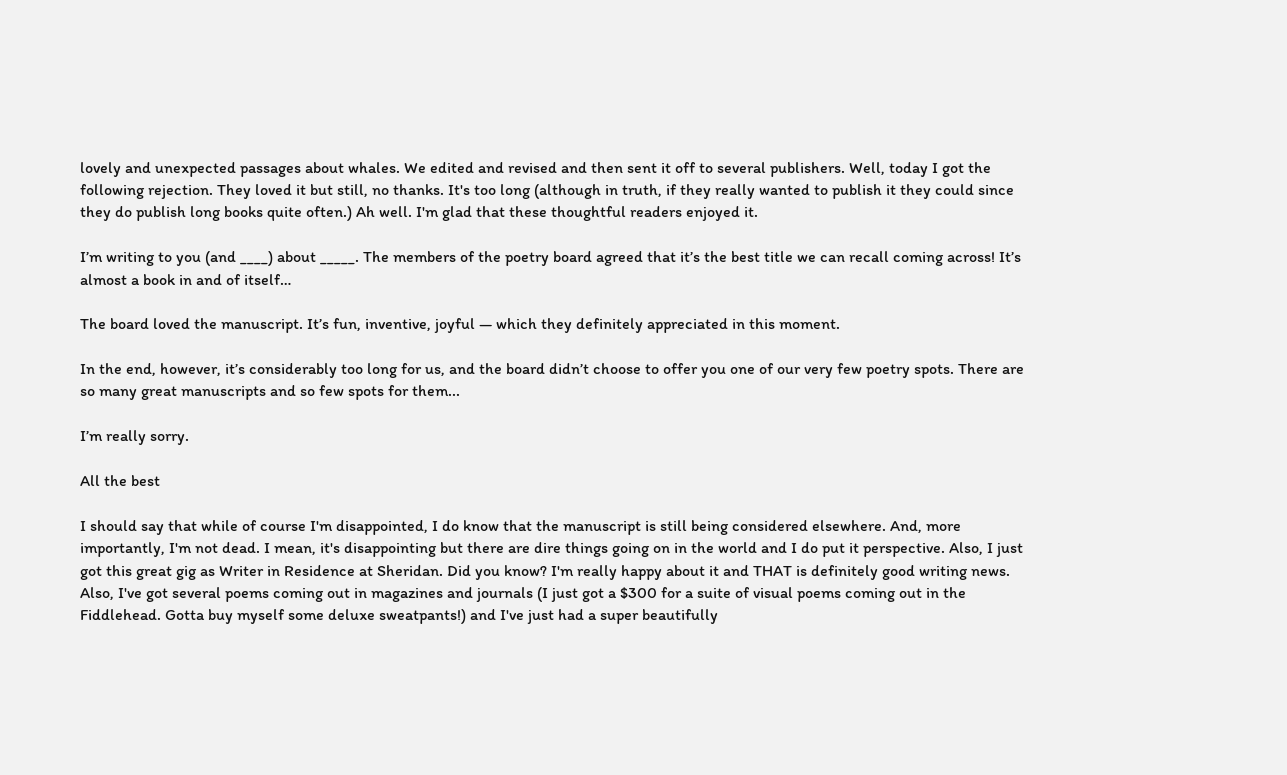lovely and unexpected passages about whales. We edited and revised and then sent it off to several publishers. Well, today I got the following rejection. They loved it but still, no thanks. It's too long (although in truth, if they really wanted to publish it they could since they do publish long books quite often.) Ah well. I'm glad that these thoughtful readers enjoyed it.

I’m writing to you (and ____) about _____. The members of the poetry board agreed that it’s the best title we can recall coming across! It’s almost a book in and of itself…

The board loved the manuscript. It’s fun, inventive, joyful — which they definitely appreciated in this moment.

In the end, however, it’s considerably too long for us, and the board didn’t choose to offer you one of our very few poetry spots. There are so many great manuscripts and so few spots for them...

I’m really sorry.

All the best

I should say that while of course I'm disappointed, I do know that the manuscript is still being considered elsewhere. And, more importantly, I'm not dead. I mean, it's disappointing but there are dire things going on in the world and I do put it perspective. Also, I just got this great gig as Writer in Residence at Sheridan. Did you know? I'm really happy about it and THAT is definitely good writing news. Also, I've got several poems coming out in magazines and journals (I just got a $300 for a suite of visual poems coming out in the Fiddlehead. Gotta buy myself some deluxe sweatpants!) and I've just had a super beautifully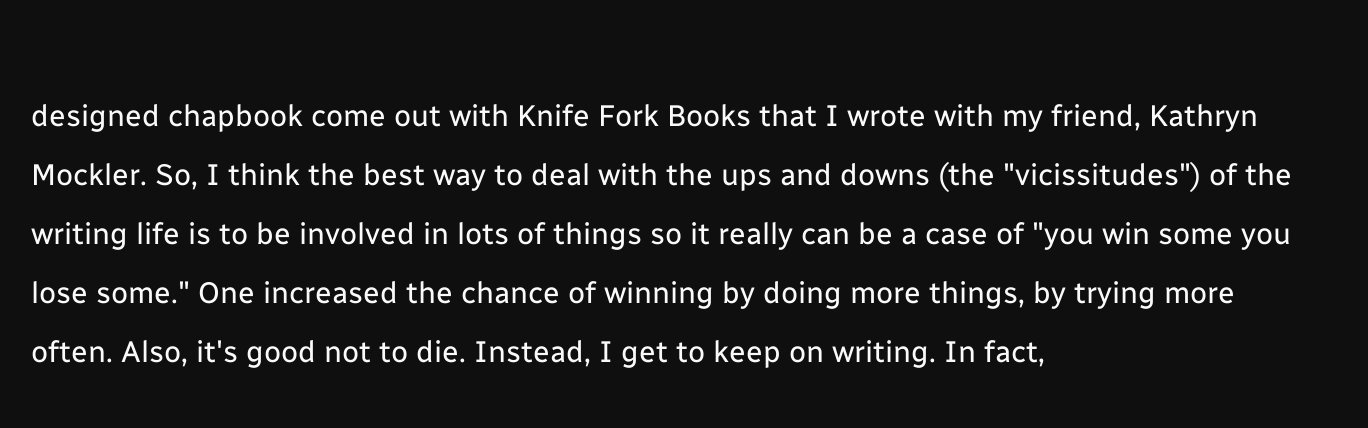designed chapbook come out with Knife Fork Books that I wrote with my friend, Kathryn Mockler. So, I think the best way to deal with the ups and downs (the "vicissitudes") of the writing life is to be involved in lots of things so it really can be a case of "you win some you lose some." One increased the chance of winning by doing more things, by trying more often. Also, it's good not to die. Instead, I get to keep on writing. In fact,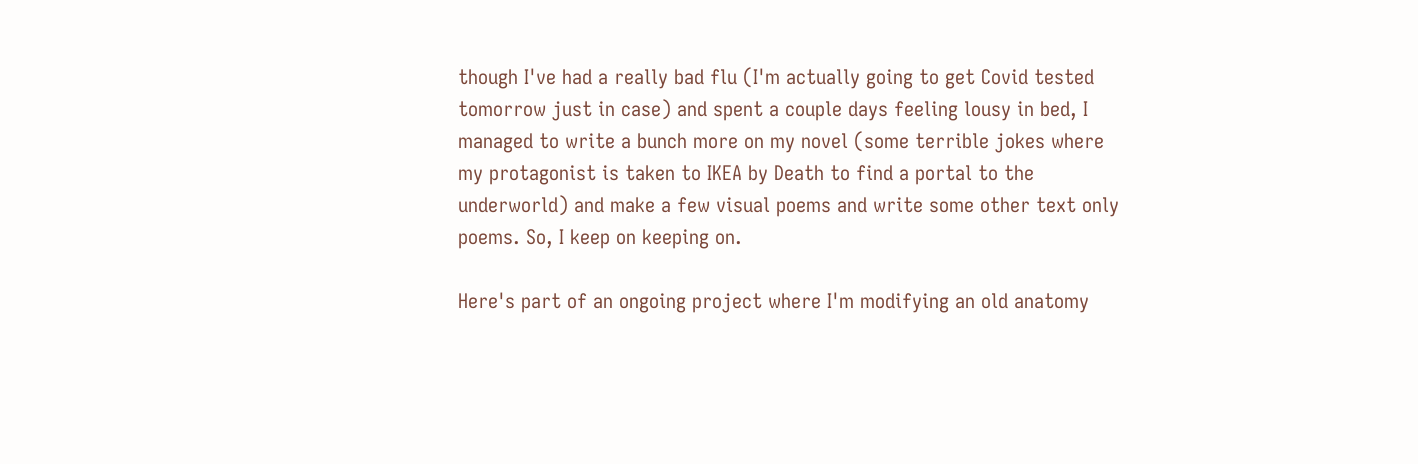though I've had a really bad flu (I'm actually going to get Covid tested tomorrow just in case) and spent a couple days feeling lousy in bed, I managed to write a bunch more on my novel (some terrible jokes where my protagonist is taken to IKEA by Death to find a portal to the underworld) and make a few visual poems and write some other text only poems. So, I keep on keeping on.

Here's part of an ongoing project where I'm modifying an old anatomy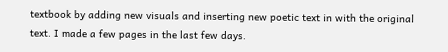textbook by adding new visuals and inserting new poetic text in with the original text. I made a few pages in the last few days.